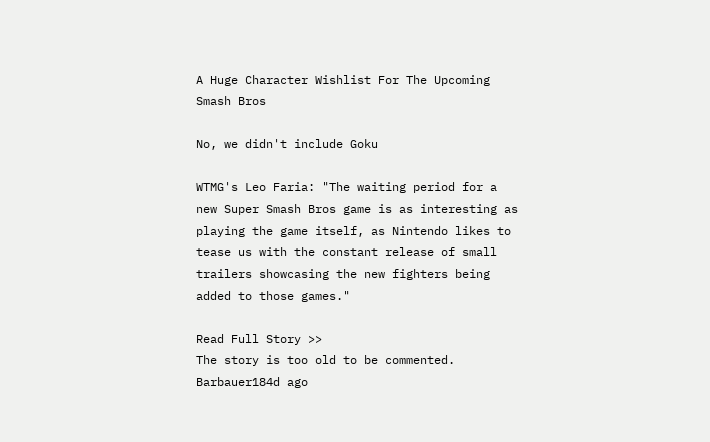A Huge Character Wishlist For The Upcoming Smash Bros

No, we didn't include Goku

WTMG's Leo Faria: "The waiting period for a new Super Smash Bros game is as interesting as playing the game itself, as Nintendo likes to tease us with the constant release of small trailers showcasing the new fighters being added to those games."

Read Full Story >>
The story is too old to be commented.
Barbauer184d ago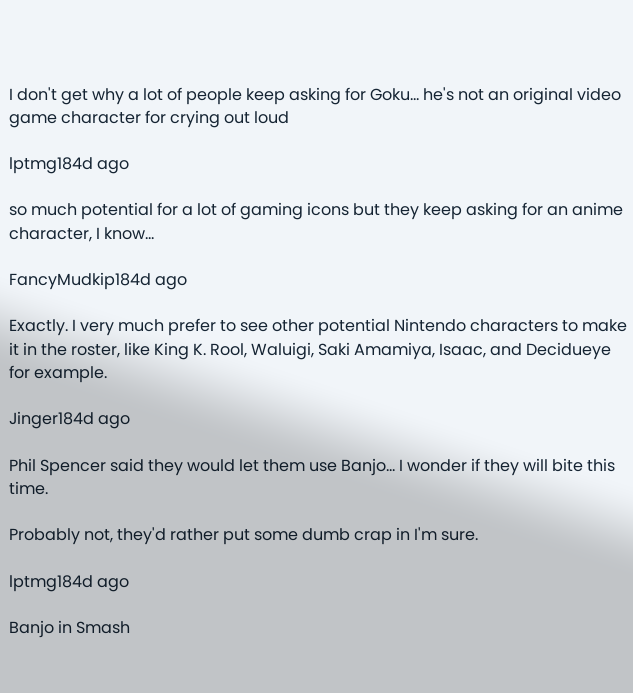I don't get why a lot of people keep asking for Goku... he's not an original video game character for crying out loud

lptmg184d ago

so much potential for a lot of gaming icons but they keep asking for an anime character, I know...

FancyMudkip184d ago

Exactly. I very much prefer to see other potential Nintendo characters to make it in the roster, like King K. Rool, Waluigi, Saki Amamiya, Isaac, and Decidueye for example.

Jinger184d ago

Phil Spencer said they would let them use Banjo... I wonder if they will bite this time.

Probably not, they'd rather put some dumb crap in I'm sure.

lptmg184d ago

Banjo in Smash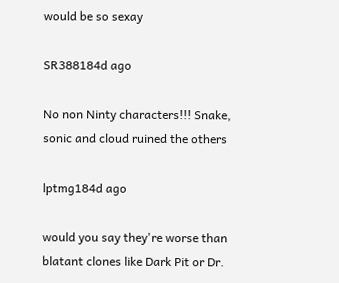would be so sexay

SR388184d ago

No non Ninty characters!!! Snake, sonic and cloud ruined the others

lptmg184d ago

would you say they're worse than blatant clones like Dark Pit or Dr.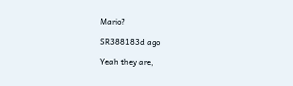Mario?

SR388183d ago

Yeah they are,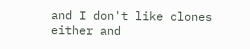and I don't like clones either and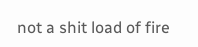not a shit load of fire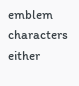emblem characters either